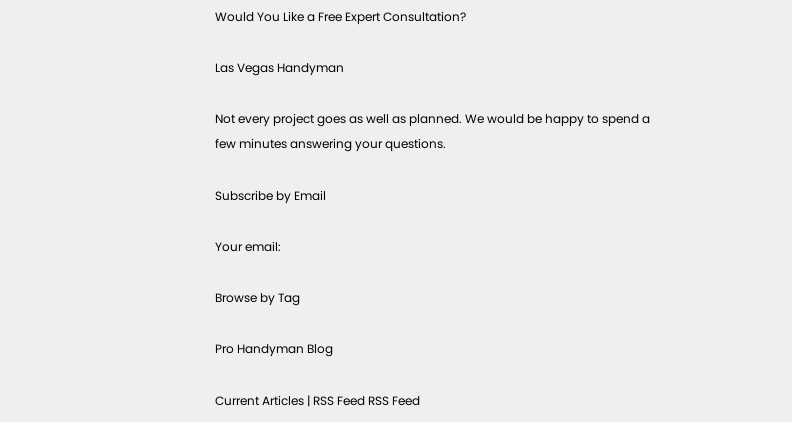Would You Like a Free Expert Consultation?

Las Vegas Handyman

Not every project goes as well as planned. We would be happy to spend a few minutes answering your questions.

Subscribe by Email

Your email:

Browse by Tag

Pro Handyman Blog

Current Articles | RSS Feed RSS Feed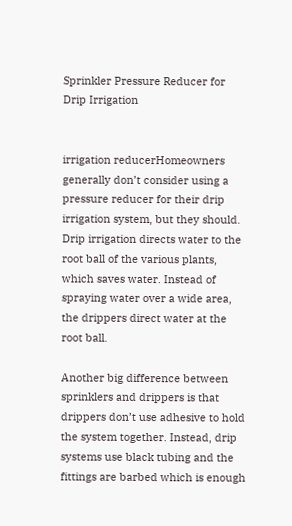Sprinkler Pressure Reducer for Drip Irrigation


irrigation reducerHomeowners generally don’t consider using a pressure reducer for their drip irrigation system, but they should. Drip irrigation directs water to the root ball of the various plants, which saves water. Instead of spraying water over a wide area, the drippers direct water at the root ball.

Another big difference between sprinklers and drippers is that drippers don’t use adhesive to hold the system together. Instead, drip systems use black tubing and the fittings are barbed which is enough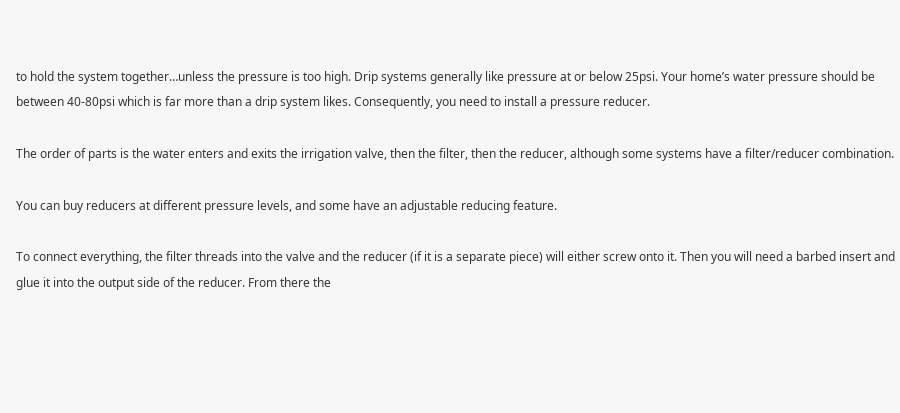to hold the system together…unless the pressure is too high. Drip systems generally like pressure at or below 25psi. Your home’s water pressure should be between 40-80psi which is far more than a drip system likes. Consequently, you need to install a pressure reducer.

The order of parts is the water enters and exits the irrigation valve, then the filter, then the reducer, although some systems have a filter/reducer combination.

You can buy reducers at different pressure levels, and some have an adjustable reducing feature.

To connect everything, the filter threads into the valve and the reducer (if it is a separate piece) will either screw onto it. Then you will need a barbed insert and glue it into the output side of the reducer. From there the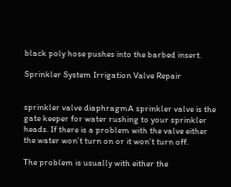black poly hose pushes into the barbed insert.

Sprinkler System Irrigation Valve Repair


sprinkler valve diaphragmA sprinkler valve is the gate keeper for water rushing to your sprinkler heads. If there is a problem with the valve either the water won’t turn on or it won’t turn off.

The problem is usually with either the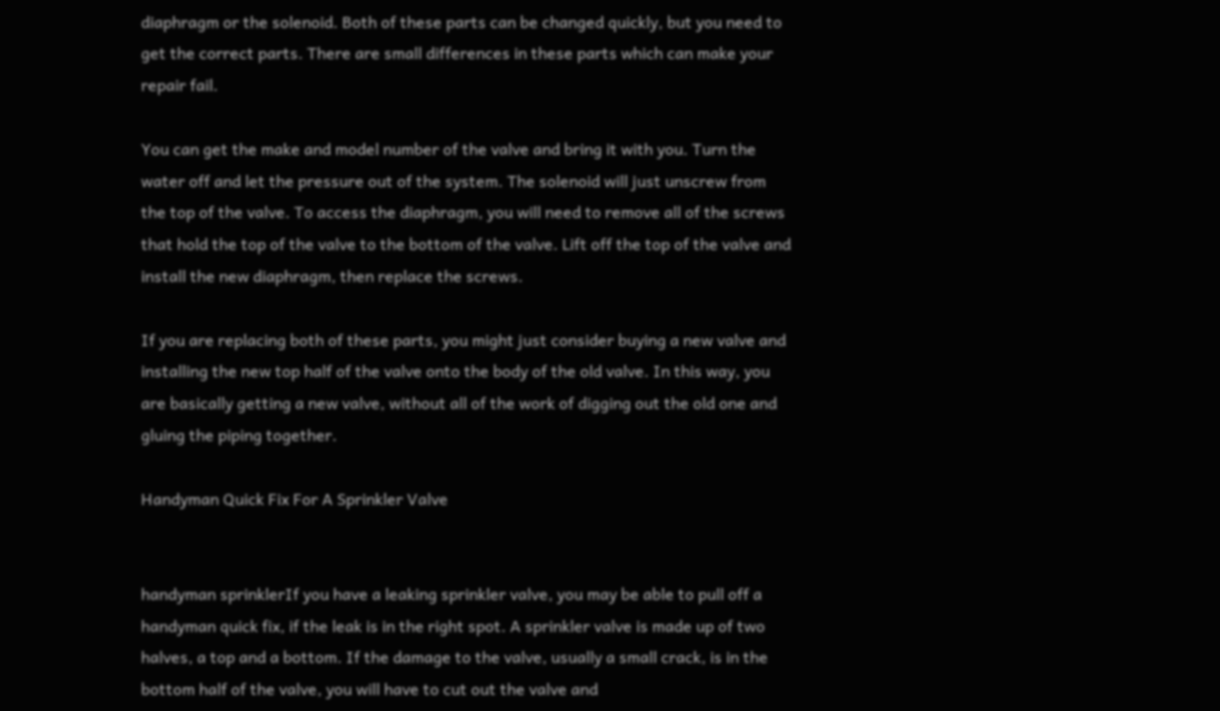diaphragm or the solenoid. Both of these parts can be changed quickly, but you need to get the correct parts. There are small differences in these parts which can make your repair fail.

You can get the make and model number of the valve and bring it with you. Turn the water off and let the pressure out of the system. The solenoid will just unscrew from the top of the valve. To access the diaphragm, you will need to remove all of the screws that hold the top of the valve to the bottom of the valve. Lift off the top of the valve and install the new diaphragm, then replace the screws.

If you are replacing both of these parts, you might just consider buying a new valve and installing the new top half of the valve onto the body of the old valve. In this way, you are basically getting a new valve, without all of the work of digging out the old one and gluing the piping together.

Handyman Quick Fix For A Sprinkler Valve


handyman sprinklerIf you have a leaking sprinkler valve, you may be able to pull off a handyman quick fix, if the leak is in the right spot. A sprinkler valve is made up of two halves, a top and a bottom. If the damage to the valve, usually a small crack, is in the bottom half of the valve, you will have to cut out the valve and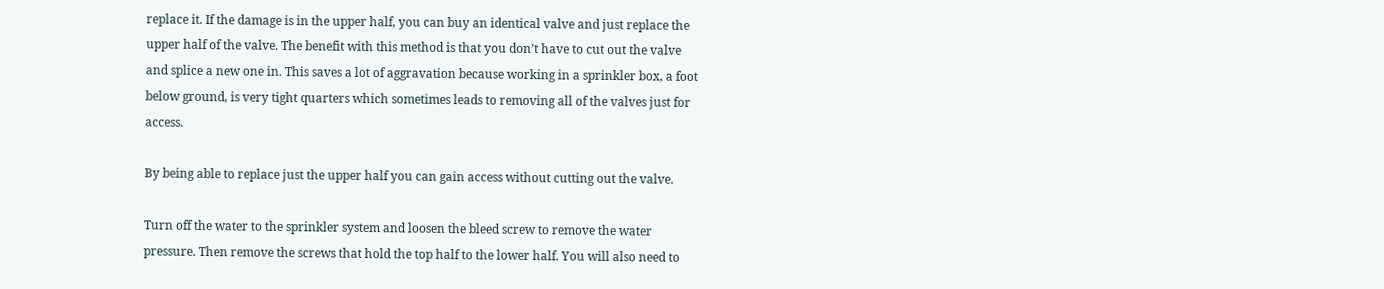replace it. If the damage is in the upper half, you can buy an identical valve and just replace the upper half of the valve. The benefit with this method is that you don’t have to cut out the valve and splice a new one in. This saves a lot of aggravation because working in a sprinkler box, a foot below ground, is very tight quarters which sometimes leads to removing all of the valves just for access.

By being able to replace just the upper half you can gain access without cutting out the valve.

Turn off the water to the sprinkler system and loosen the bleed screw to remove the water pressure. Then remove the screws that hold the top half to the lower half. You will also need to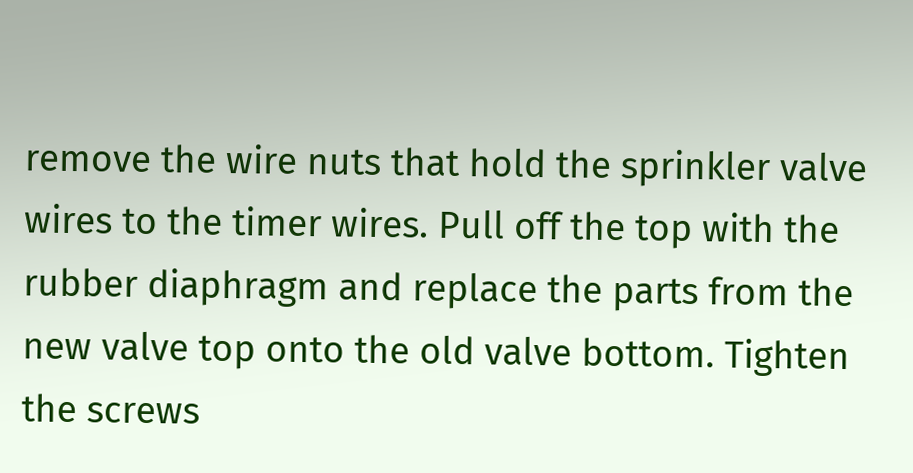remove the wire nuts that hold the sprinkler valve wires to the timer wires. Pull off the top with the rubber diaphragm and replace the parts from the new valve top onto the old valve bottom. Tighten the screws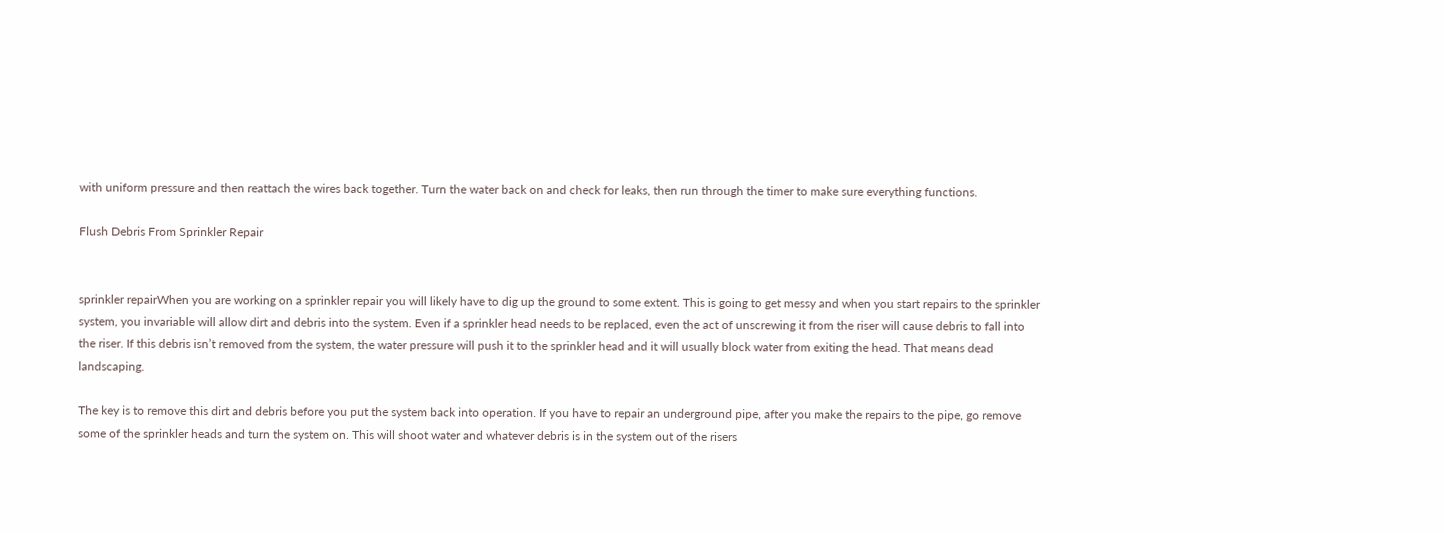with uniform pressure and then reattach the wires back together. Turn the water back on and check for leaks, then run through the timer to make sure everything functions.

Flush Debris From Sprinkler Repair


sprinkler repairWhen you are working on a sprinkler repair you will likely have to dig up the ground to some extent. This is going to get messy and when you start repairs to the sprinkler system, you invariable will allow dirt and debris into the system. Even if a sprinkler head needs to be replaced, even the act of unscrewing it from the riser will cause debris to fall into the riser. If this debris isn’t removed from the system, the water pressure will push it to the sprinkler head and it will usually block water from exiting the head. That means dead landscaping.

The key is to remove this dirt and debris before you put the system back into operation. If you have to repair an underground pipe, after you make the repairs to the pipe, go remove some of the sprinkler heads and turn the system on. This will shoot water and whatever debris is in the system out of the risers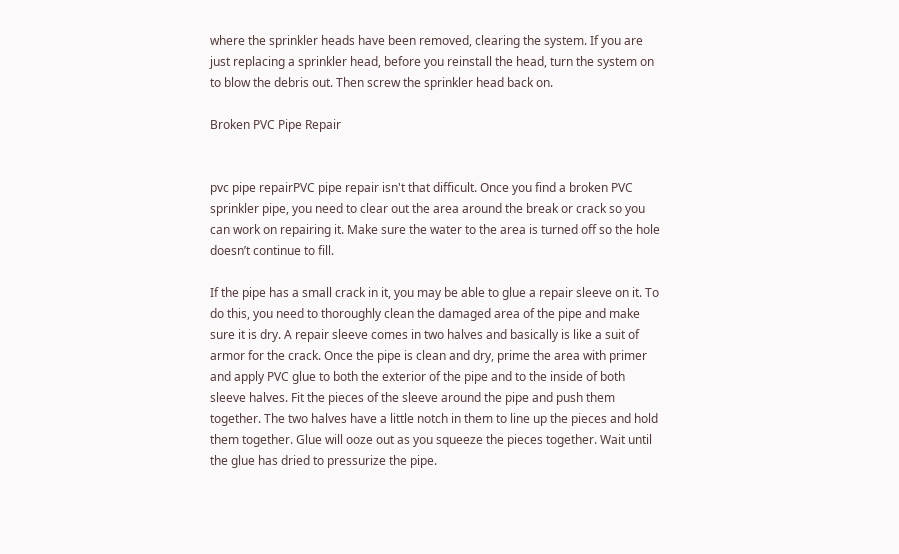where the sprinkler heads have been removed, clearing the system. If you are just replacing a sprinkler head, before you reinstall the head, turn the system on to blow the debris out. Then screw the sprinkler head back on.

Broken PVC Pipe Repair


pvc pipe repairPVC pipe repair isn't that difficult. Once you find a broken PVC sprinkler pipe, you need to clear out the area around the break or crack so you can work on repairing it. Make sure the water to the area is turned off so the hole doesn’t continue to fill.

If the pipe has a small crack in it, you may be able to glue a repair sleeve on it. To do this, you need to thoroughly clean the damaged area of the pipe and make sure it is dry. A repair sleeve comes in two halves and basically is like a suit of armor for the crack. Once the pipe is clean and dry, prime the area with primer and apply PVC glue to both the exterior of the pipe and to the inside of both sleeve halves. Fit the pieces of the sleeve around the pipe and push them together. The two halves have a little notch in them to line up the pieces and hold them together. Glue will ooze out as you squeeze the pieces together. Wait until the glue has dried to pressurize the pipe.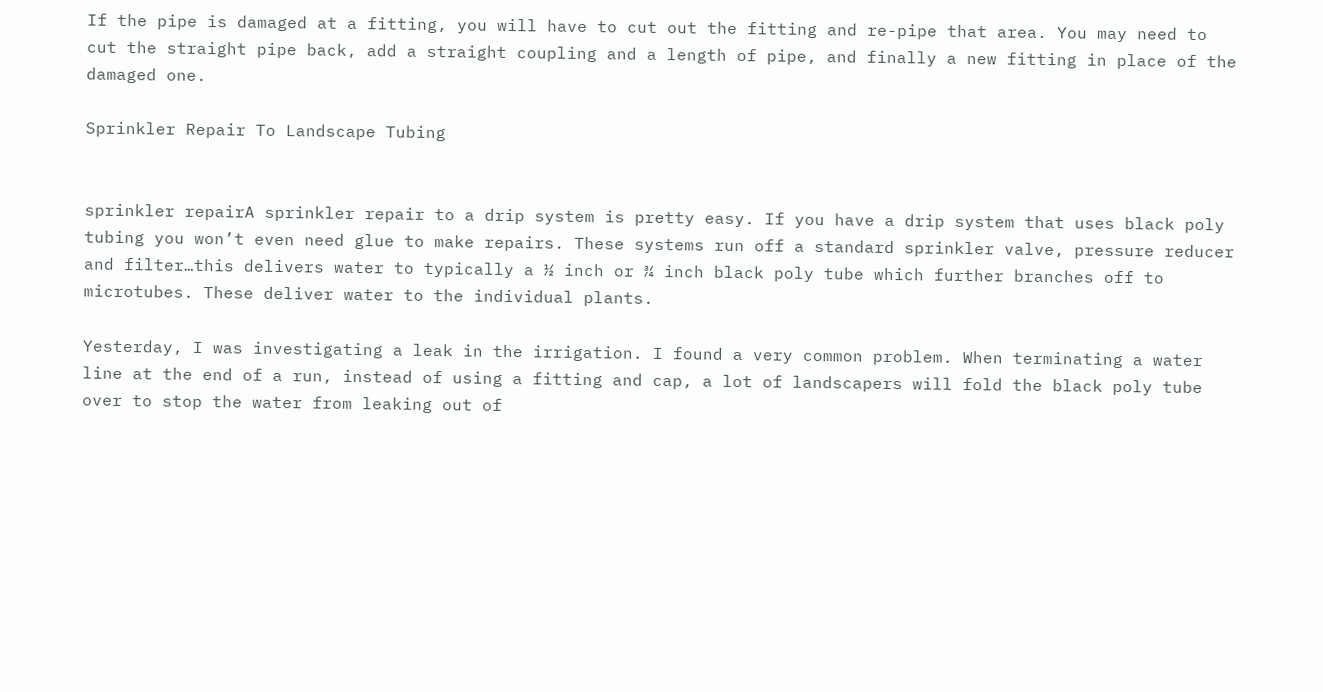If the pipe is damaged at a fitting, you will have to cut out the fitting and re-pipe that area. You may need to cut the straight pipe back, add a straight coupling and a length of pipe, and finally a new fitting in place of the damaged one.

Sprinkler Repair To Landscape Tubing


sprinkler repairA sprinkler repair to a drip system is pretty easy. If you have a drip system that uses black poly tubing you won’t even need glue to make repairs. These systems run off a standard sprinkler valve, pressure reducer and filter…this delivers water to typically a ½ inch or ¾ inch black poly tube which further branches off to microtubes. These deliver water to the individual plants.

Yesterday, I was investigating a leak in the irrigation. I found a very common problem. When terminating a water line at the end of a run, instead of using a fitting and cap, a lot of landscapers will fold the black poly tube over to stop the water from leaking out of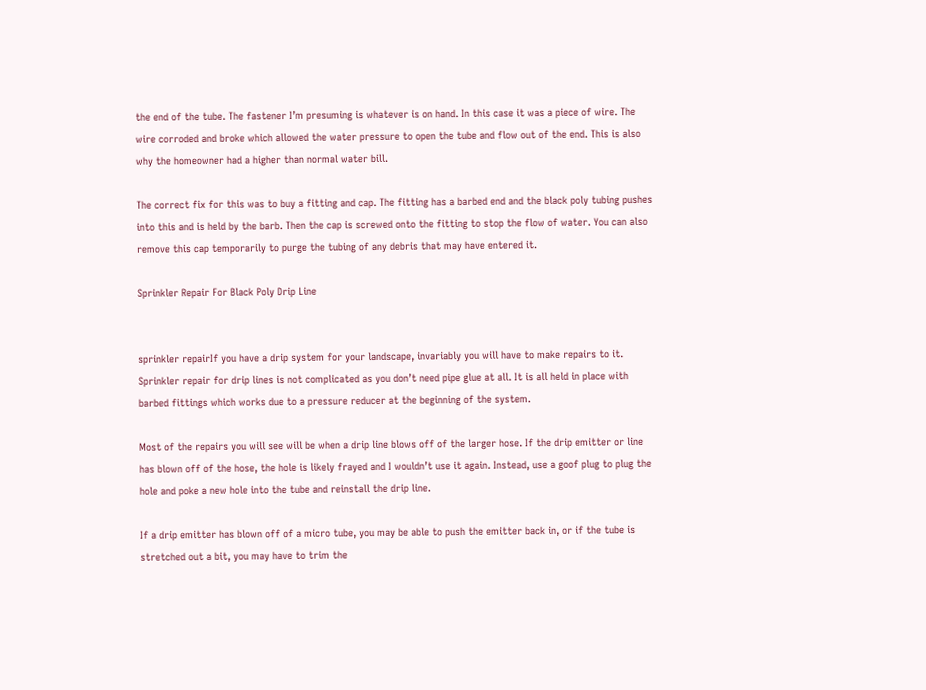the end of the tube. The fastener I’m presuming is whatever is on hand. In this case it was a piece of wire. The wire corroded and broke which allowed the water pressure to open the tube and flow out of the end. This is also why the homeowner had a higher than normal water bill.

The correct fix for this was to buy a fitting and cap. The fitting has a barbed end and the black poly tubing pushes into this and is held by the barb. Then the cap is screwed onto the fitting to stop the flow of water. You can also remove this cap temporarily to purge the tubing of any debris that may have entered it.

Sprinkler Repair For Black Poly Drip Line


sprinkler repairIf you have a drip system for your landscape, invariably you will have to make repairs to it. Sprinkler repair for drip lines is not complicated as you don’t need pipe glue at all. It is all held in place with barbed fittings which works due to a pressure reducer at the beginning of the system.

Most of the repairs you will see will be when a drip line blows off of the larger hose. If the drip emitter or line has blown off of the hose, the hole is likely frayed and I wouldn’t use it again. Instead, use a goof plug to plug the hole and poke a new hole into the tube and reinstall the drip line.

If a drip emitter has blown off of a micro tube, you may be able to push the emitter back in, or if the tube is stretched out a bit, you may have to trim the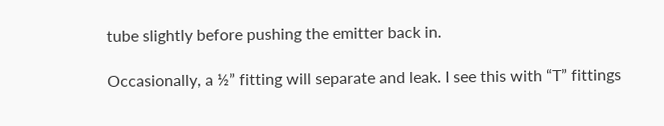tube slightly before pushing the emitter back in.

Occasionally, a ½” fitting will separate and leak. I see this with “T” fittings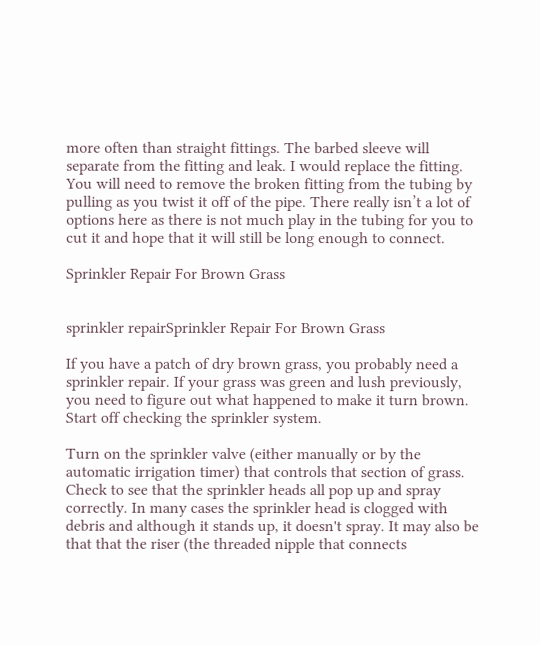more often than straight fittings. The barbed sleeve will separate from the fitting and leak. I would replace the fitting. You will need to remove the broken fitting from the tubing by pulling as you twist it off of the pipe. There really isn’t a lot of options here as there is not much play in the tubing for you to cut it and hope that it will still be long enough to connect.

Sprinkler Repair For Brown Grass


sprinkler repairSprinkler Repair For Brown Grass

If you have a patch of dry brown grass, you probably need a sprinkler repair. If your grass was green and lush previously, you need to figure out what happened to make it turn brown. Start off checking the sprinkler system.

Turn on the sprinkler valve (either manually or by the automatic irrigation timer) that controls that section of grass. Check to see that the sprinkler heads all pop up and spray correctly. In many cases the sprinkler head is clogged with debris and although it stands up, it doesn't spray. It may also be that that the riser (the threaded nipple that connects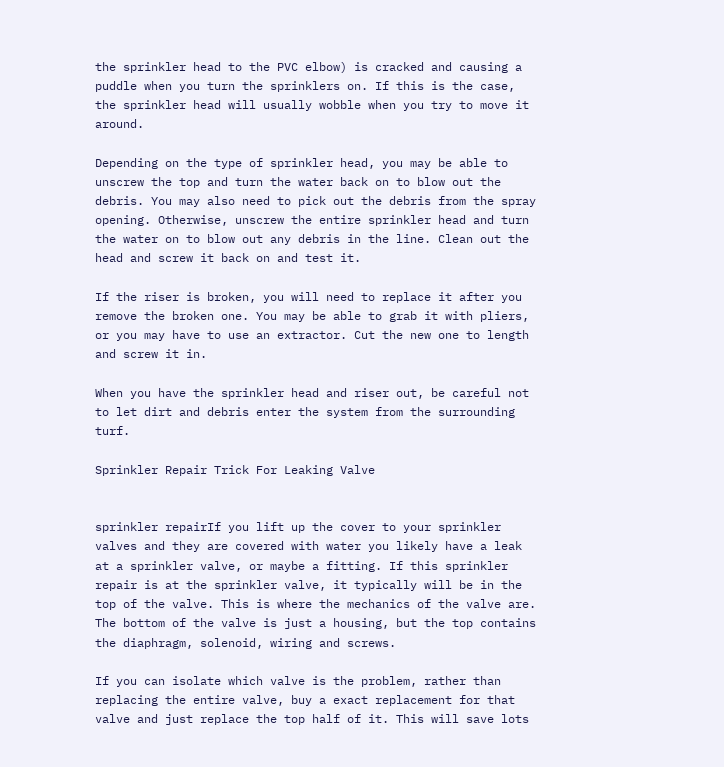the sprinkler head to the PVC elbow) is cracked and causing a puddle when you turn the sprinklers on. If this is the case, the sprinkler head will usually wobble when you try to move it around.

Depending on the type of sprinkler head, you may be able to unscrew the top and turn the water back on to blow out the debris. You may also need to pick out the debris from the spray opening. Otherwise, unscrew the entire sprinkler head and turn the water on to blow out any debris in the line. Clean out the head and screw it back on and test it.

If the riser is broken, you will need to replace it after you remove the broken one. You may be able to grab it with pliers, or you may have to use an extractor. Cut the new one to length and screw it in.

When you have the sprinkler head and riser out, be careful not to let dirt and debris enter the system from the surrounding turf.

Sprinkler Repair Trick For Leaking Valve


sprinkler repairIf you lift up the cover to your sprinkler valves and they are covered with water you likely have a leak at a sprinkler valve, or maybe a fitting. If this sprinkler repair is at the sprinkler valve, it typically will be in the top of the valve. This is where the mechanics of the valve are. The bottom of the valve is just a housing, but the top contains the diaphragm, solenoid, wiring and screws.

If you can isolate which valve is the problem, rather than replacing the entire valve, buy a exact replacement for that valve and just replace the top half of it. This will save lots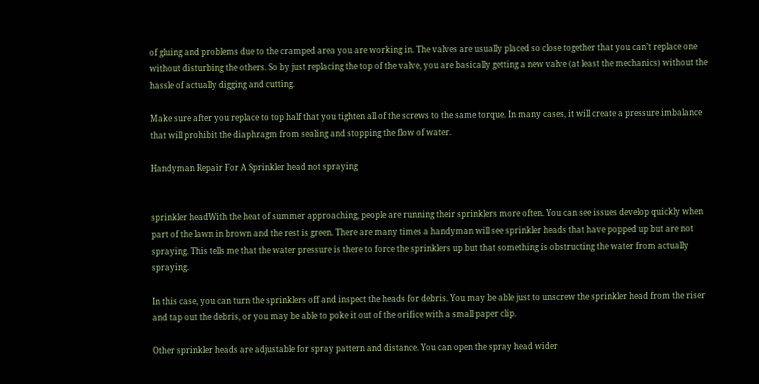of gluing and problems due to the cramped area you are working in. The valves are usually placed so close together that you can’t replace one without disturbing the others. So by just replacing the top of the valve, you are basically getting a new valve (at least the mechanics) without the hassle of actually digging and cutting.

Make sure after you replace to top half that you tighten all of the screws to the same torque. In many cases, it will create a pressure imbalance that will prohibit the diaphragm from sealing and stopping the flow of water.

Handyman Repair For A Sprinkler head not spraying


sprinkler headWith the heat of summer approaching, people are running their sprinklers more often. You can see issues develop quickly when part of the lawn in brown and the rest is green. There are many times a handyman will see sprinkler heads that have popped up but are not spraying. This tells me that the water pressure is there to force the sprinklers up but that something is obstructing the water from actually spraying.

In this case, you can turn the sprinklers off and inspect the heads for debris. You may be able just to unscrew the sprinkler head from the riser and tap out the debris, or you may be able to poke it out of the orifice with a small paper clip.

Other sprinkler heads are adjustable for spray pattern and distance. You can open the spray head wider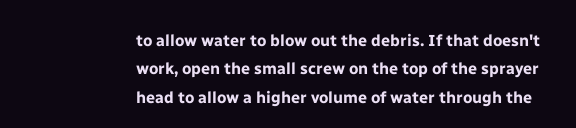to allow water to blow out the debris. If that doesn't work, open the small screw on the top of the sprayer head to allow a higher volume of water through the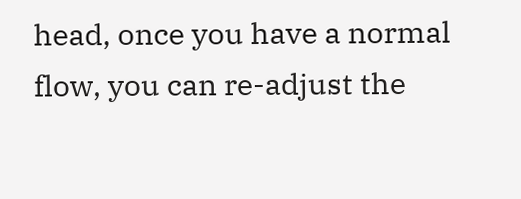head, once you have a normal flow, you can re-adjust the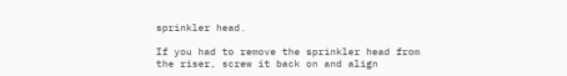sprinkler head.

If you had to remove the sprinkler head from the riser, screw it back on and align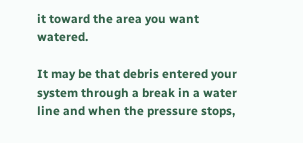it toward the area you want watered.

It may be that debris entered your system through a break in a water line and when the pressure stops,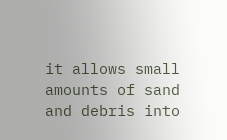it allows small amounts of sand and debris into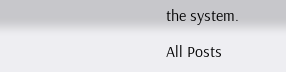the system.

All Posts